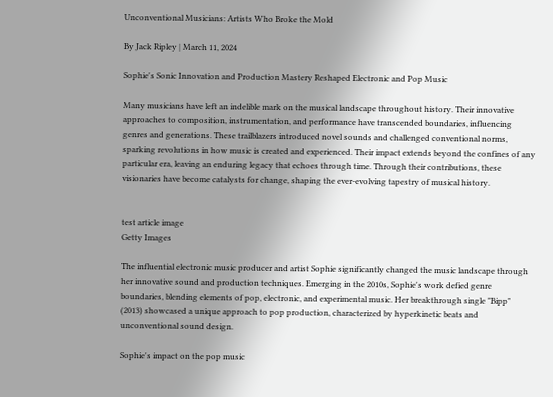Unconventional Musicians: Artists Who Broke the Mold

By Jack Ripley | March 11, 2024

Sophie's Sonic Innovation and Production Mastery Reshaped Electronic and Pop Music

Many musicians have left an indelible mark on the musical landscape throughout history. Their innovative approaches to composition, instrumentation, and performance have transcended boundaries, influencing genres and generations. These trailblazers introduced novel sounds and challenged conventional norms, sparking revolutions in how music is created and experienced. Their impact extends beyond the confines of any particular era, leaving an enduring legacy that echoes through time. Through their contributions, these visionaries have become catalysts for change, shaping the ever-evolving tapestry of musical history.


test article image
Getty Images

The influential electronic music producer and artist Sophie significantly changed the music landscape through her innovative sound and production techniques. Emerging in the 2010s, Sophie's work defied genre boundaries, blending elements of pop, electronic, and experimental music. Her breakthrough single "Bipp" (2013) showcased a unique approach to pop production, characterized by hyperkinetic beats and unconventional sound design.

Sophie's impact on the pop music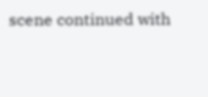scene continued with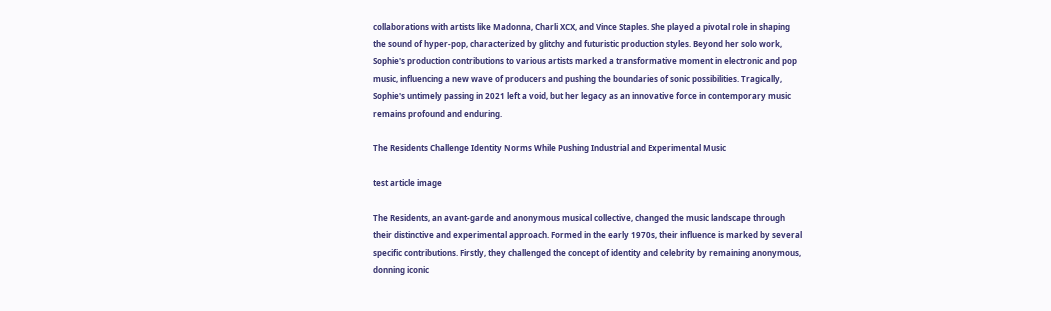collaborations with artists like Madonna, Charli XCX, and Vince Staples. She played a pivotal role in shaping the sound of hyper-pop, characterized by glitchy and futuristic production styles. Beyond her solo work, Sophie's production contributions to various artists marked a transformative moment in electronic and pop music, influencing a new wave of producers and pushing the boundaries of sonic possibilities. Tragically, Sophie's untimely passing in 2021 left a void, but her legacy as an innovative force in contemporary music remains profound and enduring.

The Residents Challenge Identity Norms While Pushing Industrial and Experimental Music

test article image

The Residents, an avant-garde and anonymous musical collective, changed the music landscape through their distinctive and experimental approach. Formed in the early 1970s, their influence is marked by several specific contributions. Firstly, they challenged the concept of identity and celebrity by remaining anonymous, donning iconic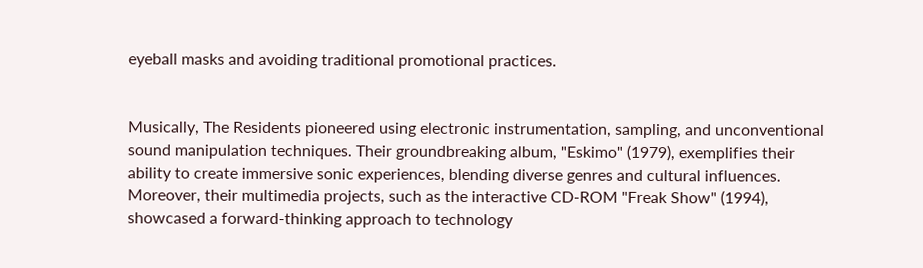eyeball masks and avoiding traditional promotional practices.


Musically, The Residents pioneered using electronic instrumentation, sampling, and unconventional sound manipulation techniques. Their groundbreaking album, "Eskimo" (1979), exemplifies their ability to create immersive sonic experiences, blending diverse genres and cultural influences. Moreover, their multimedia projects, such as the interactive CD-ROM "Freak Show" (1994), showcased a forward-thinking approach to technology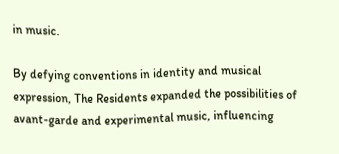in music.

By defying conventions in identity and musical expression, The Residents expanded the possibilities of avant-garde and experimental music, influencing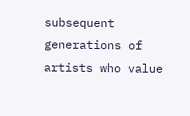subsequent generations of artists who value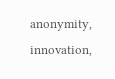anonymity, innovation,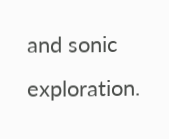and sonic exploration.